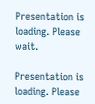Presentation is loading. Please wait.

Presentation is loading. Please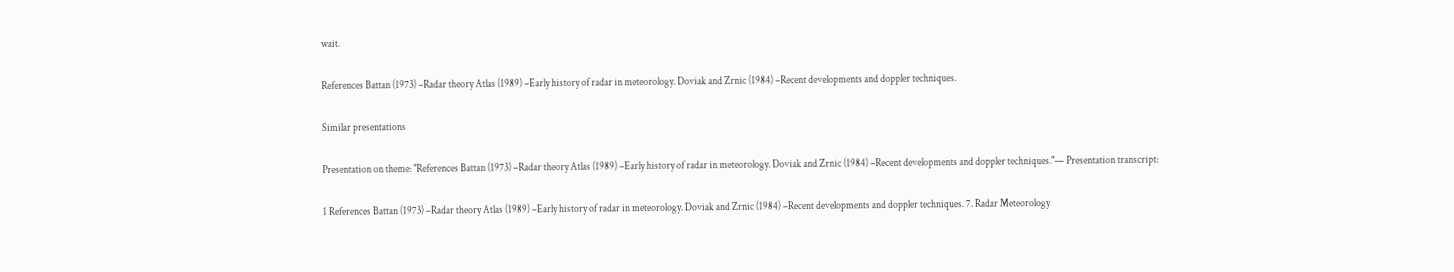wait.

References Battan (1973) –Radar theory Atlas (1989) –Early history of radar in meteorology. Doviak and Zrnic (1984) –Recent developments and doppler techniques.

Similar presentations

Presentation on theme: "References Battan (1973) –Radar theory Atlas (1989) –Early history of radar in meteorology. Doviak and Zrnic (1984) –Recent developments and doppler techniques."— Presentation transcript:

1 References Battan (1973) –Radar theory Atlas (1989) –Early history of radar in meteorology. Doviak and Zrnic (1984) –Recent developments and doppler techniques. 7. Radar Meteorology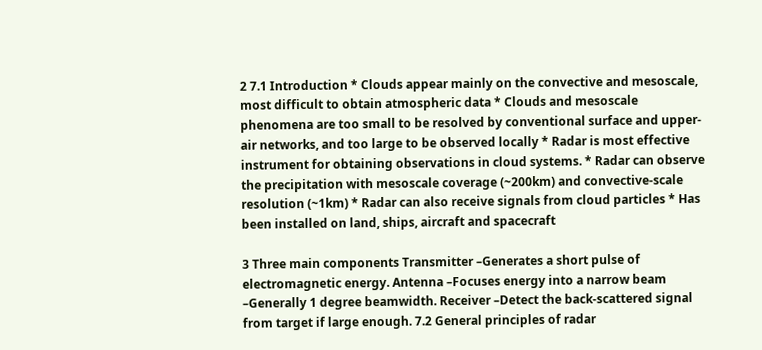2 7.1 Introduction * Clouds appear mainly on the convective and mesoscale, most difficult to obtain atmospheric data * Clouds and mesoscale phenomena are too small to be resolved by conventional surface and upper-air networks, and too large to be observed locally * Radar is most effective instrument for obtaining observations in cloud systems. * Radar can observe the precipitation with mesoscale coverage (~200km) and convective-scale resolution (~1km) * Radar can also receive signals from cloud particles * Has been installed on land, ships, aircraft and spacecraft

3 Three main components Transmitter –Generates a short pulse of electromagnetic energy. Antenna –Focuses energy into a narrow beam –Generally 1 degree beamwidth. Receiver –Detect the back-scattered signal from target if large enough. 7.2 General principles of radar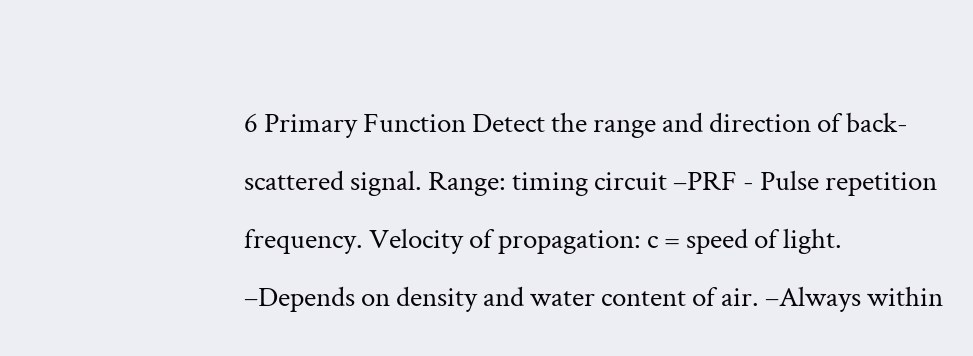6 Primary Function Detect the range and direction of back-scattered signal. Range: timing circuit –PRF - Pulse repetition frequency. Velocity of propagation: c = speed of light. –Depends on density and water content of air. –Always within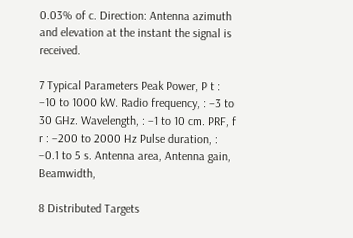0.03% of c. Direction: Antenna azimuth and elevation at the instant the signal is received.

7 Typical Parameters Peak Power, P t : –10 to 1000 kW. Radio frequency, : –3 to 30 GHz. Wavelength, : –1 to 10 cm. PRF, f r : –200 to 2000 Hz Pulse duration, : –0.1 to 5 s. Antenna area, Antenna gain, Beamwidth,

8 Distributed Targets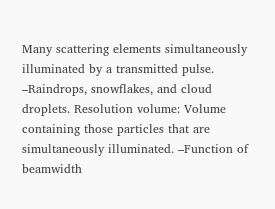Many scattering elements simultaneously illuminated by a transmitted pulse. –Raindrops, snowflakes, and cloud droplets. Resolution volume: Volume containing those particles that are simultaneously illuminated. –Function of beamwidth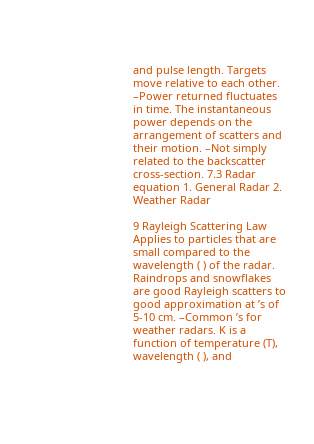and pulse length. Targets move relative to each other. –Power returned fluctuates in time. The instantaneous power depends on the arrangement of scatters and their motion. –Not simply related to the backscatter cross-section. 7.3 Radar equation 1. General Radar 2. Weather Radar

9 Rayleigh Scattering Law Applies to particles that are small compared to the wavelength ( ) of the radar. Raindrops and snowflakes are good Rayleigh scatters to good approximation at ’s of 5-10 cm. –Common ’s for weather radars. K is a function of temperature (T), wavelength ( ), and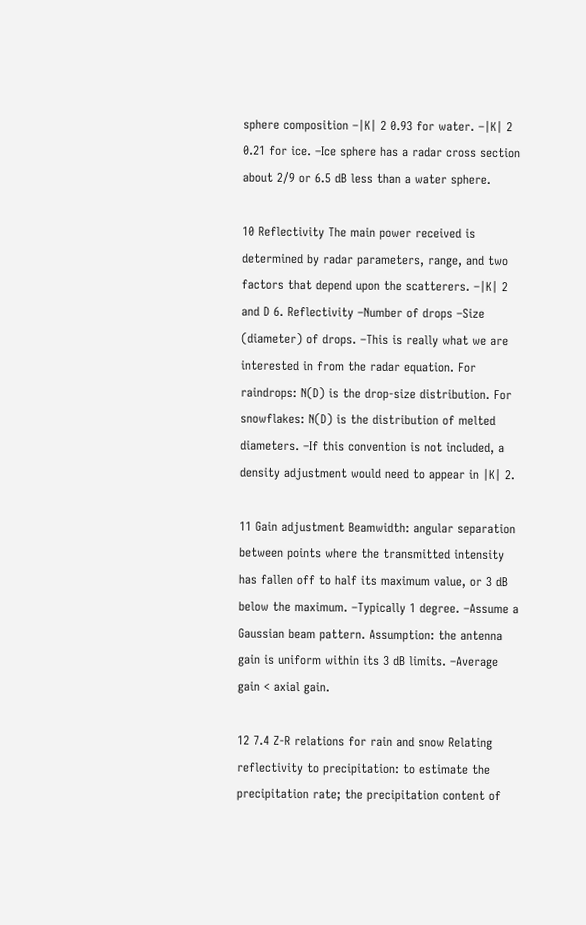sphere composition –|K| 2 0.93 for water. –|K| 2 0.21 for ice. –Ice sphere has a radar cross section about 2/9 or 6.5 dB less than a water sphere.

10 Reflectivity The main power received is determined by radar parameters, range, and two factors that depend upon the scatterers. –|K| 2 and D 6. Reflectivity –Number of drops –Size (diameter) of drops. –This is really what we are interested in from the radar equation. For raindrops: N(D) is the drop-size distribution. For snowflakes: N(D) is the distribution of melted diameters. –If this convention is not included, a density adjustment would need to appear in |K| 2.

11 Gain adjustment Beamwidth: angular separation between points where the transmitted intensity has fallen off to half its maximum value, or 3 dB below the maximum. –Typically 1 degree. –Assume a Gaussian beam pattern. Assumption: the antenna gain is uniform within its 3 dB limits. –Average gain < axial gain.

12 7.4 Z-R relations for rain and snow Relating reflectivity to precipitation: to estimate the precipitation rate; the precipitation content of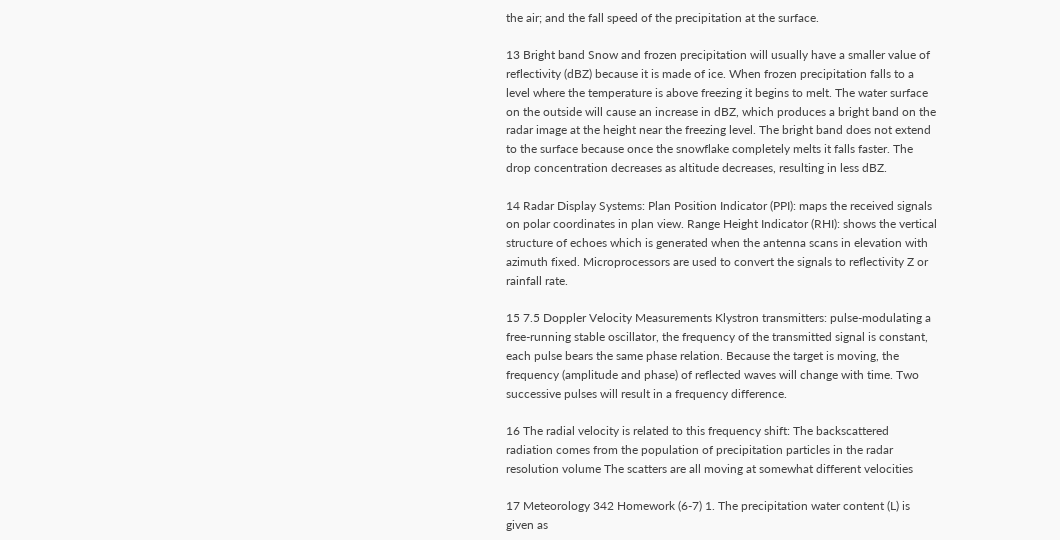the air; and the fall speed of the precipitation at the surface.

13 Bright band Snow and frozen precipitation will usually have a smaller value of reflectivity (dBZ) because it is made of ice. When frozen precipitation falls to a level where the temperature is above freezing it begins to melt. The water surface on the outside will cause an increase in dBZ, which produces a bright band on the radar image at the height near the freezing level. The bright band does not extend to the surface because once the snowflake completely melts it falls faster. The drop concentration decreases as altitude decreases, resulting in less dBZ.

14 Radar Display Systems: Plan Position Indicator (PPI): maps the received signals on polar coordinates in plan view. Range Height Indicator (RHI): shows the vertical structure of echoes which is generated when the antenna scans in elevation with azimuth fixed. Microprocessors are used to convert the signals to reflectivity Z or rainfall rate.

15 7.5 Doppler Velocity Measurements Klystron transmitters: pulse-modulating a free-running stable oscillator, the frequency of the transmitted signal is constant, each pulse bears the same phase relation. Because the target is moving, the frequency (amplitude and phase) of reflected waves will change with time. Two successive pulses will result in a frequency difference.

16 The radial velocity is related to this frequency shift: The backscattered radiation comes from the population of precipitation particles in the radar resolution volume The scatters are all moving at somewhat different velocities

17 Meteorology 342 Homework (6-7) 1. The precipitation water content (L) is given as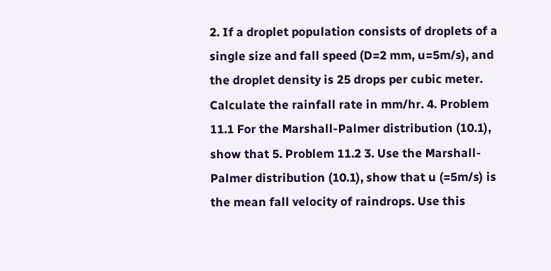2. If a droplet population consists of droplets of a single size and fall speed (D=2 mm, u=5m/s), and the droplet density is 25 drops per cubic meter. Calculate the rainfall rate in mm/hr. 4. Problem 11.1 For the Marshall-Palmer distribution (10.1), show that 5. Problem 11.2 3. Use the Marshall-Palmer distribution (10.1), show that u (=5m/s) is the mean fall velocity of raindrops. Use this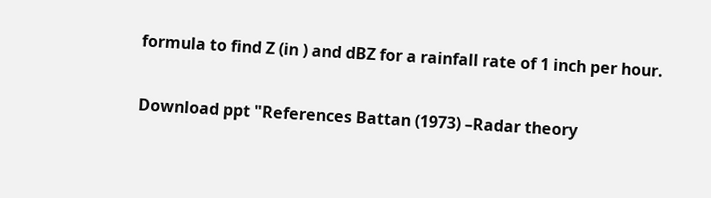formula to find Z (in ) and dBZ for a rainfall rate of 1 inch per hour.

Download ppt "References Battan (1973) –Radar theory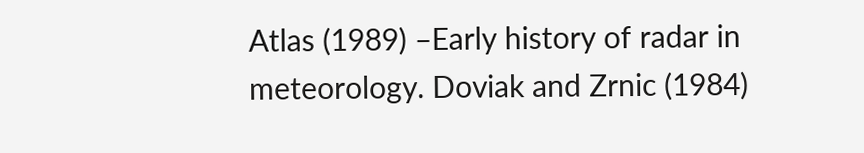Atlas (1989) –Early history of radar in meteorology. Doviak and Zrnic (1984)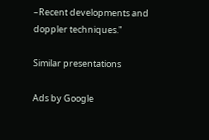–Recent developments and doppler techniques."

Similar presentations

Ads by Google